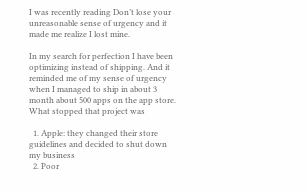I was recently reading Don’t lose your unreasonable sense of urgency and it made me realize I lost mine.

In my search for perfection I have been optimizing instead of shipping. And it reminded me of my sense of urgency when I managed to ship in about 3 month about 500 apps on the app store. What stopped that project was

  1. Apple: they changed their store guidelines and decided to shut down my business
  2. Poor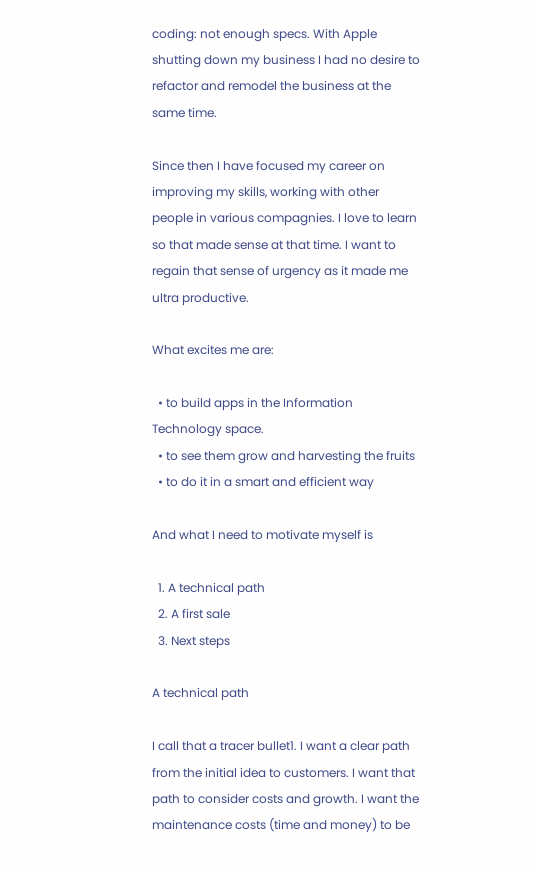coding: not enough specs. With Apple shutting down my business I had no desire to refactor and remodel the business at the same time.

Since then I have focused my career on improving my skills, working with other people in various compagnies. I love to learn so that made sense at that time. I want to regain that sense of urgency as it made me ultra productive.

What excites me are:

  • to build apps in the Information Technology space.
  • to see them grow and harvesting the fruits
  • to do it in a smart and efficient way

And what I need to motivate myself is

  1. A technical path
  2. A first sale
  3. Next steps

A technical path

I call that a tracer bullet1. I want a clear path from the initial idea to customers. I want that path to consider costs and growth. I want the maintenance costs (time and money) to be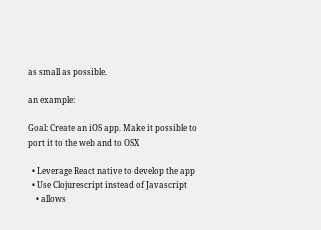as small as possible.

an example:

Goal: Create an iOS app. Make it possible to port it to the web and to OSX

  • Leverage React native to develop the app
  • Use Clojurescript instead of Javascript
    • allows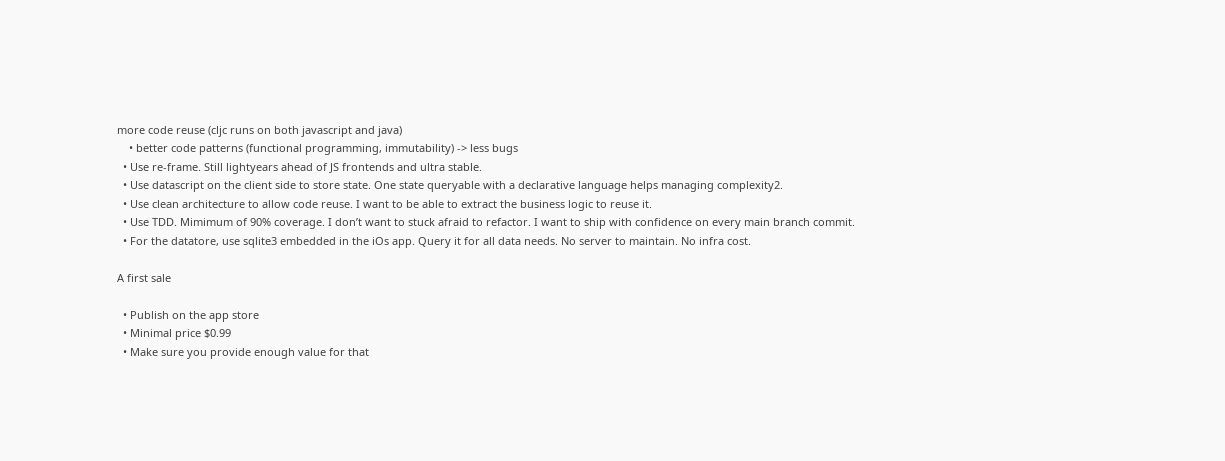more code reuse (cljc runs on both javascript and java)
    • better code patterns (functional programming, immutability) -> less bugs
  • Use re-frame. Still lightyears ahead of JS frontends and ultra stable.
  • Use datascript on the client side to store state. One state queryable with a declarative language helps managing complexity2.
  • Use clean architecture to allow code reuse. I want to be able to extract the business logic to reuse it.
  • Use TDD. Mimimum of 90% coverage. I don’t want to stuck afraid to refactor. I want to ship with confidence on every main branch commit.
  • For the datatore, use sqlite3 embedded in the iOs app. Query it for all data needs. No server to maintain. No infra cost.

A first sale

  • Publish on the app store
  • Minimal price $0.99
  • Make sure you provide enough value for that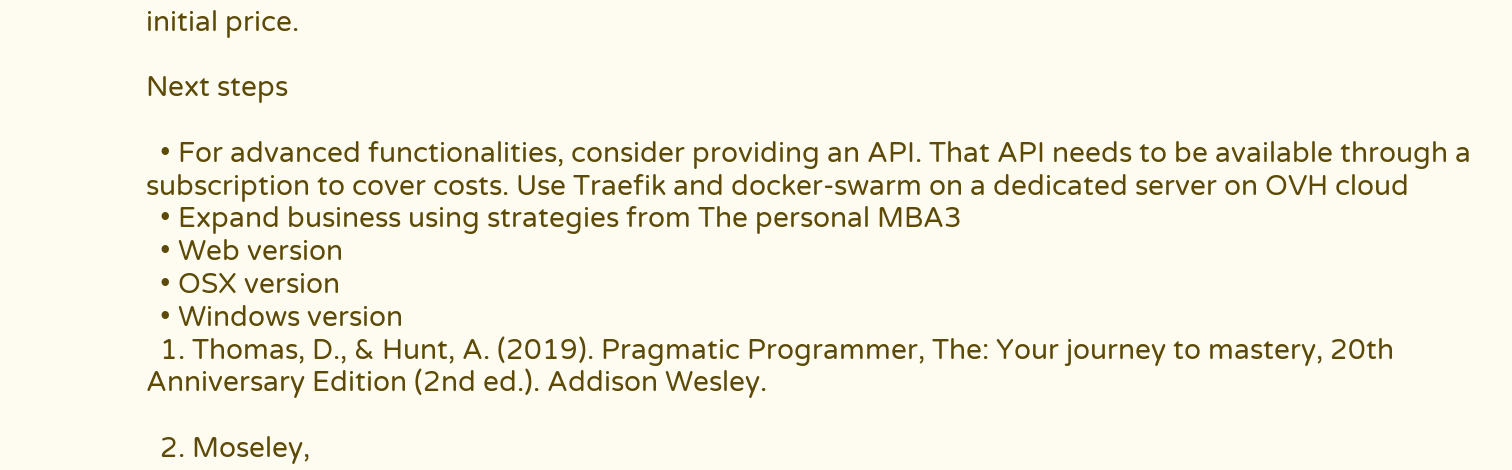initial price.

Next steps

  • For advanced functionalities, consider providing an API. That API needs to be available through a subscription to cover costs. Use Traefik and docker-swarm on a dedicated server on OVH cloud
  • Expand business using strategies from The personal MBA3
  • Web version
  • OSX version
  • Windows version
  1. Thomas, D., & Hunt, A. (2019). Pragmatic Programmer, The: Your journey to mastery, 20th Anniversary Edition (2nd ed.). Addison Wesley.

  2. Moseley,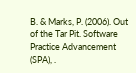B. & Marks, P. (2006). Out of the Tar Pit. Software Practice Advancement (SPA), .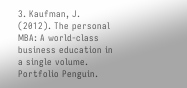3. Kaufman, J. (2012). The personal MBA: A world-class business education in a single volume. Portfolio Penguin.